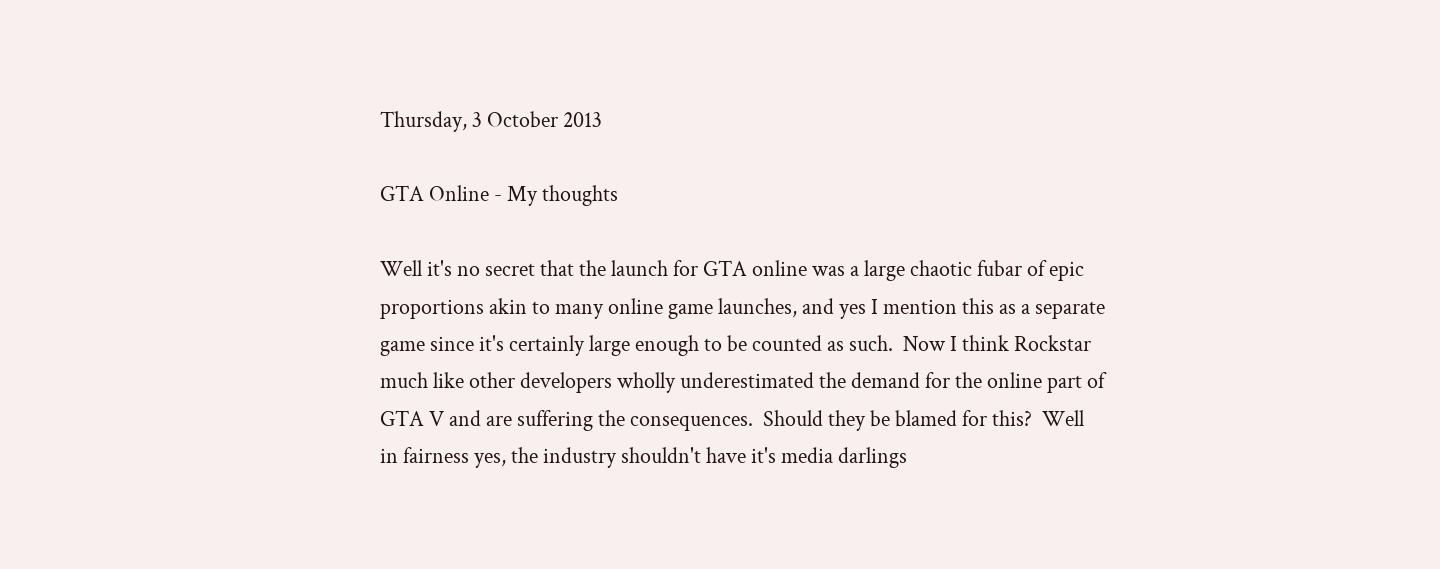Thursday, 3 October 2013

GTA Online - My thoughts

Well it's no secret that the launch for GTA online was a large chaotic fubar of epic proportions akin to many online game launches, and yes I mention this as a separate game since it's certainly large enough to be counted as such.  Now I think Rockstar much like other developers wholly underestimated the demand for the online part of GTA V and are suffering the consequences.  Should they be blamed for this?  Well in fairness yes, the industry shouldn't have it's media darlings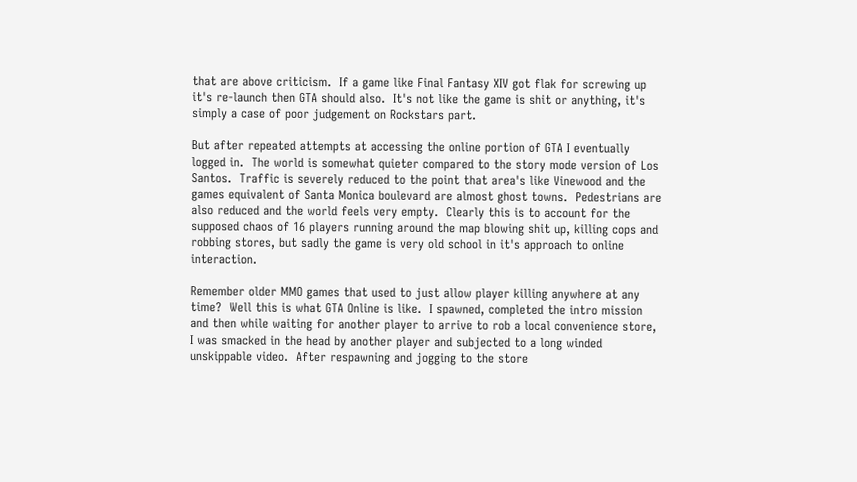that are above criticism.  If a game like Final Fantasy XIV got flak for screwing up it's re-launch then GTA should also.  It's not like the game is shit or anything, it's simply a case of poor judgement on Rockstars part.

But after repeated attempts at accessing the online portion of GTA I eventually logged in.  The world is somewhat quieter compared to the story mode version of Los Santos.  Traffic is severely reduced to the point that area's like Vinewood and the games equivalent of Santa Monica boulevard are almost ghost towns.  Pedestrians are also reduced and the world feels very empty.  Clearly this is to account for the supposed chaos of 16 players running around the map blowing shit up, killing cops and robbing stores, but sadly the game is very old school in it's approach to online interaction.

Remember older MMO games that used to just allow player killing anywhere at any time?  Well this is what GTA Online is like.  I spawned, completed the intro mission and then while waiting for another player to arrive to rob a local convenience store, I was smacked in the head by another player and subjected to a long winded unskippable video.  After respawning and jogging to the store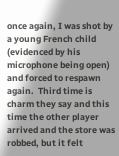once again, I was shot by a young French child (evidenced by his microphone being open) and forced to respawn again.  Third time is charm they say and this time the other player arrived and the store was robbed, but it felt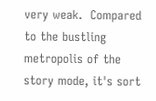very weak.  Compared to the bustling metropolis of the story mode, it's sort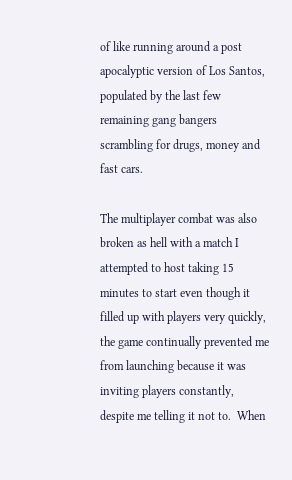of like running around a post apocalyptic version of Los Santos, populated by the last few remaining gang bangers scrambling for drugs, money and fast cars.

The multiplayer combat was also broken as hell with a match I attempted to host taking 15 minutes to start even though it filled up with players very quickly, the game continually prevented me from launching because it was inviting players constantly, despite me telling it not to.  When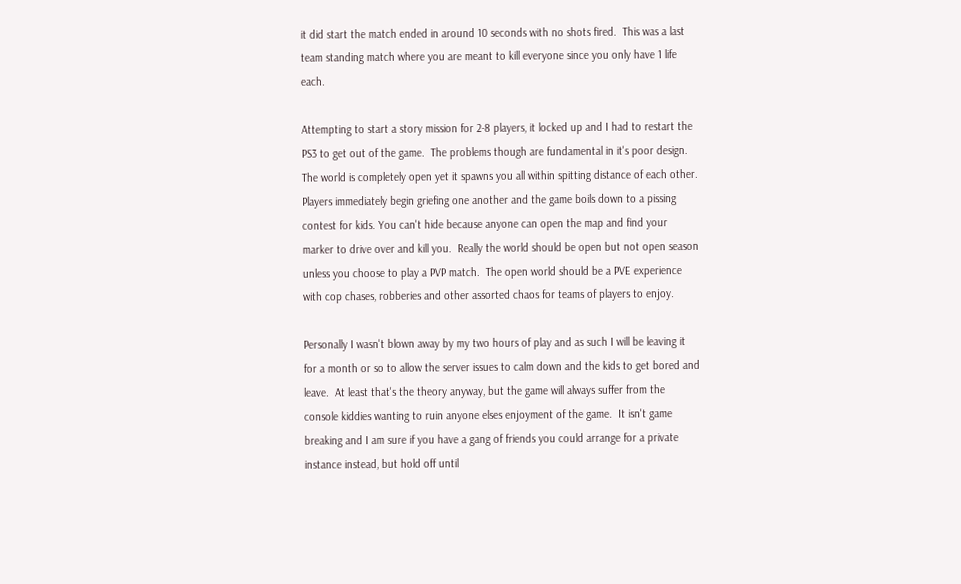it did start the match ended in around 10 seconds with no shots fired.  This was a last team standing match where you are meant to kill everyone since you only have 1 life each.

Attempting to start a story mission for 2-8 players, it locked up and I had to restart the PS3 to get out of the game.  The problems though are fundamental in it's poor design.  The world is completely open yet it spawns you all within spitting distance of each other.  Players immediately begin griefing one another and the game boils down to a pissing contest for kids. You can't hide because anyone can open the map and find your marker to drive over and kill you.  Really the world should be open but not open season unless you choose to play a PVP match.  The open world should be a PVE experience with cop chases, robberies and other assorted chaos for teams of players to enjoy.

Personally I wasn't blown away by my two hours of play and as such I will be leaving it for a month or so to allow the server issues to calm down and the kids to get bored and leave.  At least that's the theory anyway, but the game will always suffer from the console kiddies wanting to ruin anyone elses enjoyment of the game.  It isn't game breaking and I am sure if you have a gang of friends you could arrange for a private instance instead, but hold off until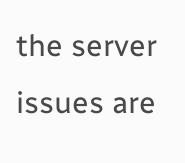the server issues are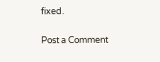fixed.


Post a Comment